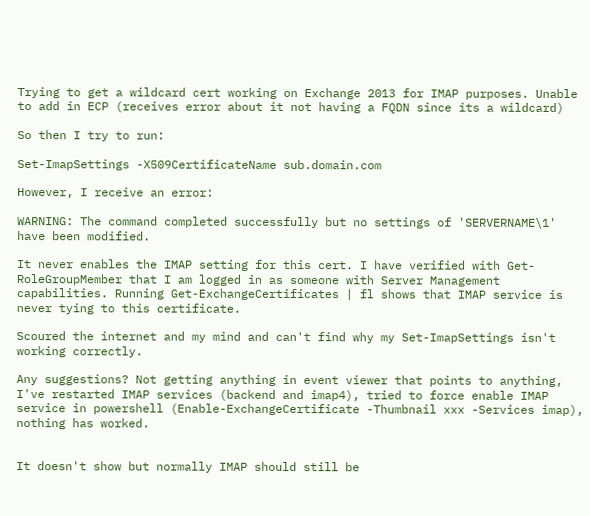Trying to get a wildcard cert working on Exchange 2013 for IMAP purposes. Unable to add in ECP (receives error about it not having a FQDN since its a wildcard)

So then I try to run:

Set-ImapSettings -X509CertificateName sub.domain.com

However, I receive an error:

WARNING: The command completed successfully but no settings of 'SERVERNAME\1' have been modified.

It never enables the IMAP setting for this cert. I have verified with Get-RoleGroupMember that I am logged in as someone with Server Management capabilities. Running Get-ExchangeCertificates | fl shows that IMAP service is never tying to this certificate.

Scoured the internet and my mind and can't find why my Set-ImapSettings isn't working correctly.

Any suggestions? Not getting anything in event viewer that points to anything, I've restarted IMAP services (backend and imap4), tried to force enable IMAP service in powershell (Enable-ExchangeCertificate -Thumbnail xxx -Services imap), nothing has worked.


It doesn't show but normally IMAP should still be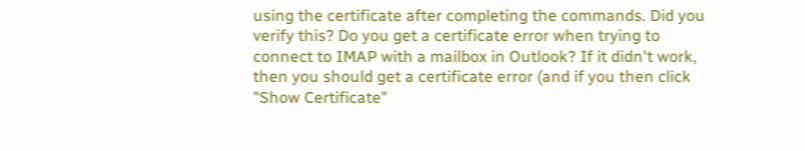using the certificate after completing the commands. Did you verify this? Do you get a certificate error when trying to connect to IMAP with a mailbox in Outlook? If it didn't work, then you should get a certificate error (and if you then click "Show Certificate"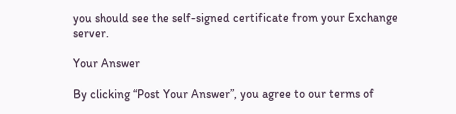you should see the self-signed certificate from your Exchange server.

Your Answer

By clicking “Post Your Answer”, you agree to our terms of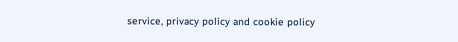service, privacy policy and cookie policy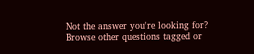Not the answer you're looking for? Browse other questions tagged or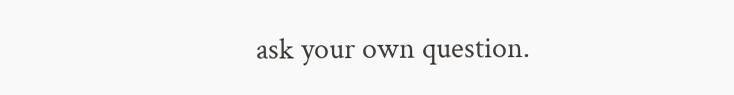ask your own question.